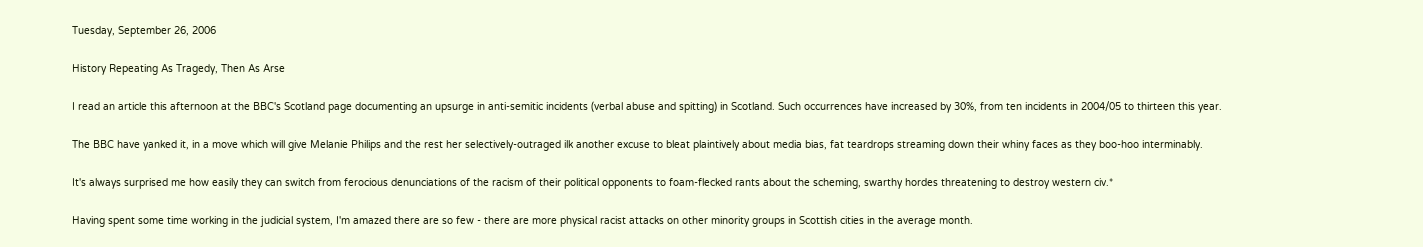Tuesday, September 26, 2006

History Repeating As Tragedy, Then As Arse

I read an article this afternoon at the BBC's Scotland page documenting an upsurge in anti-semitic incidents (verbal abuse and spitting) in Scotland. Such occurrences have increased by 30%, from ten incidents in 2004/05 to thirteen this year.

The BBC have yanked it, in a move which will give Melanie Philips and the rest her selectively-outraged ilk another excuse to bleat plaintively about media bias, fat teardrops streaming down their whiny faces as they boo-hoo interminably.

It's always surprised me how easily they can switch from ferocious denunciations of the racism of their political opponents to foam-flecked rants about the scheming, swarthy hordes threatening to destroy western civ.*

Having spent some time working in the judicial system, I'm amazed there are so few - there are more physical racist attacks on other minority groups in Scottish cities in the average month.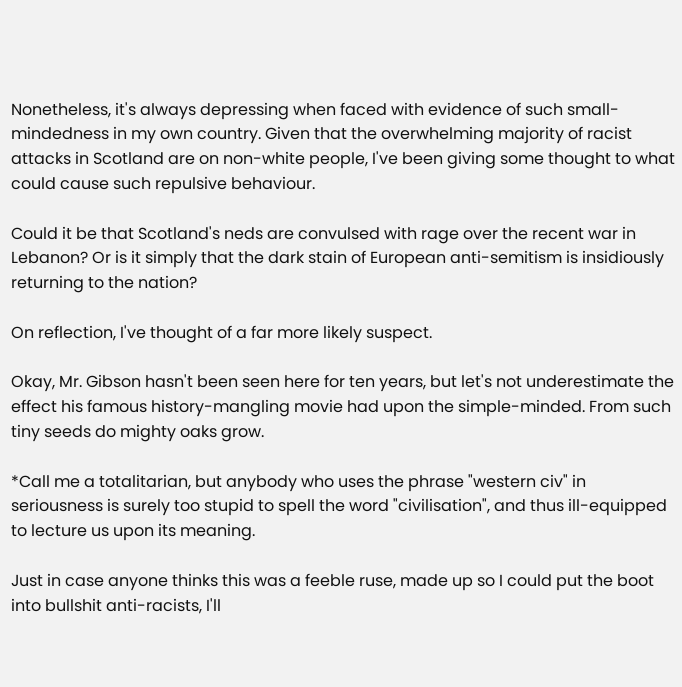Nonetheless, it's always depressing when faced with evidence of such small-mindedness in my own country. Given that the overwhelming majority of racist attacks in Scotland are on non-white people, I've been giving some thought to what could cause such repulsive behaviour.

Could it be that Scotland's neds are convulsed with rage over the recent war in Lebanon? Or is it simply that the dark stain of European anti-semitism is insidiously returning to the nation?

On reflection, I've thought of a far more likely suspect.

Okay, Mr. Gibson hasn't been seen here for ten years, but let's not underestimate the effect his famous history-mangling movie had upon the simple-minded. From such tiny seeds do mighty oaks grow.

*Call me a totalitarian, but anybody who uses the phrase "western civ" in seriousness is surely too stupid to spell the word "civilisation", and thus ill-equipped to lecture us upon its meaning.

Just in case anyone thinks this was a feeble ruse, made up so I could put the boot into bullshit anti-racists, I'll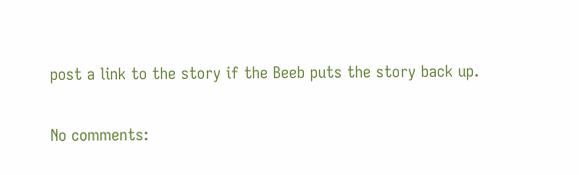post a link to the story if the Beeb puts the story back up.

No comments: